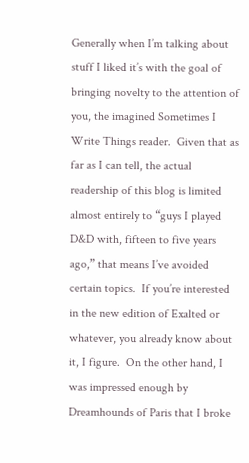Generally when I’m talking about stuff I liked it’s with the goal of bringing novelty to the attention of you, the imagined Sometimes I Write Things reader.  Given that as far as I can tell, the actual readership of this blog is limited almost entirely to “guys I played D&D with, fifteen to five years ago,” that means I’ve avoided certain topics.  If you’re interested in the new edition of Exalted or whatever, you already know about it, I figure.  On the other hand, I was impressed enough by Dreamhounds of Paris that I broke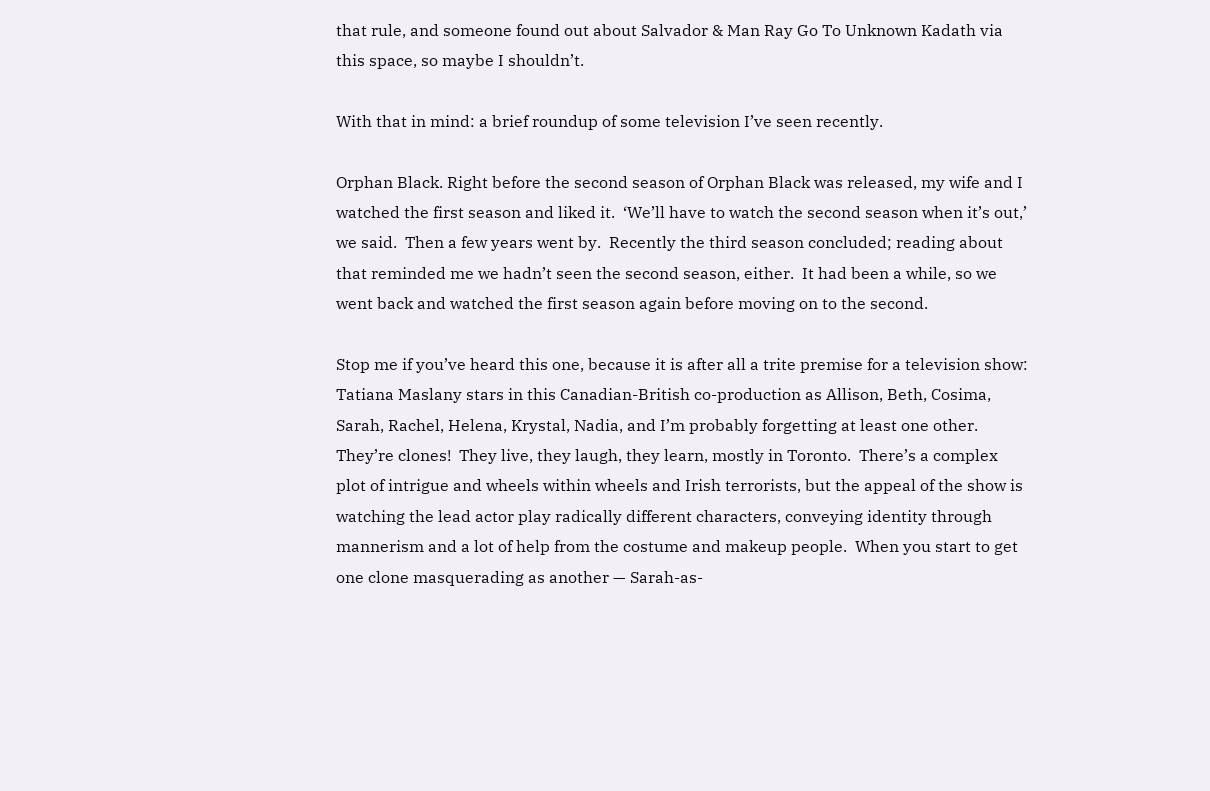that rule, and someone found out about Salvador & Man Ray Go To Unknown Kadath via this space, so maybe I shouldn’t.

With that in mind: a brief roundup of some television I’ve seen recently.

Orphan Black. Right before the second season of Orphan Black was released, my wife and I watched the first season and liked it.  ‘We’ll have to watch the second season when it’s out,’ we said.  Then a few years went by.  Recently the third season concluded; reading about that reminded me we hadn’t seen the second season, either.  It had been a while, so we went back and watched the first season again before moving on to the second.

Stop me if you’ve heard this one, because it is after all a trite premise for a television show: Tatiana Maslany stars in this Canadian-British co-production as Allison, Beth, Cosima, Sarah, Rachel, Helena, Krystal, Nadia, and I’m probably forgetting at least one other.  They’re clones!  They live, they laugh, they learn, mostly in Toronto.  There’s a complex plot of intrigue and wheels within wheels and Irish terrorists, but the appeal of the show is watching the lead actor play radically different characters, conveying identity through mannerism and a lot of help from the costume and makeup people.  When you start to get one clone masquerading as another — Sarah-as-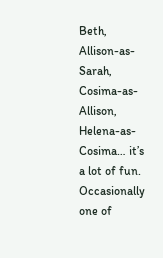Beth, Allison-as-Sarah, Cosima-as-Allison, Helena-as-Cosima… it’s a lot of fun.  Occasionally one of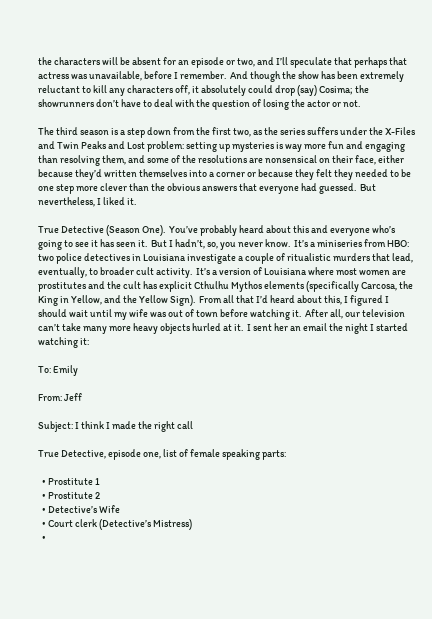the characters will be absent for an episode or two, and I’ll speculate that perhaps that actress was unavailable, before I remember.  And though the show has been extremely reluctant to kill any characters off, it absolutely could drop (say) Cosima; the showrunners don’t have to deal with the question of losing the actor or not.

The third season is a step down from the first two, as the series suffers under the X-Files and Twin Peaks and Lost problem: setting up mysteries is way more fun and engaging than resolving them, and some of the resolutions are nonsensical on their face, either because they’d written themselves into a corner or because they felt they needed to be one step more clever than the obvious answers that everyone had guessed.  But nevertheless, I liked it.

True Detective (Season One).  You’ve probably heard about this and everyone who’s going to see it has seen it.  But I hadn’t, so, you never know.  It’s a miniseries from HBO: two police detectives in Louisiana investigate a couple of ritualistic murders that lead, eventually, to broader cult activity.  It’s a version of Louisiana where most women are prostitutes and the cult has explicit Cthulhu Mythos elements (specifically Carcosa, the King in Yellow, and the Yellow Sign).  From all that I’d heard about this, I figured I should wait until my wife was out of town before watching it.  After all, our television can’t take many more heavy objects hurled at it.  I sent her an email the night I started watching it:

To: Emily

From: Jeff

Subject: I think I made the right call

True Detective, episode one, list of female speaking parts:

  • Prostitute 1
  • Prostitute 2
  • Detective’s Wife
  • Court clerk (Detective’s Mistress)
  •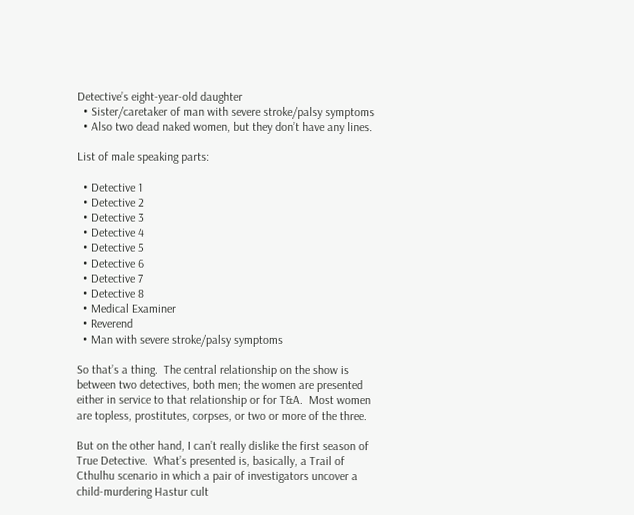Detective’s eight-year-old daughter
  • Sister/caretaker of man with severe stroke/palsy symptoms
  • Also two dead naked women, but they don’t have any lines.

List of male speaking parts:

  • Detective 1
  • Detective 2
  • Detective 3
  • Detective 4
  • Detective 5
  • Detective 6
  • Detective 7
  • Detective 8
  • Medical Examiner
  • Reverend
  • Man with severe stroke/palsy symptoms

So that’s a thing.  The central relationship on the show is between two detectives, both men; the women are presented either in service to that relationship or for T&A.  Most women are topless, prostitutes, corpses, or two or more of the three.

But on the other hand, I can’t really dislike the first season of True Detective.  What’s presented is, basically, a Trail of Cthulhu scenario in which a pair of investigators uncover a child-murdering Hastur cult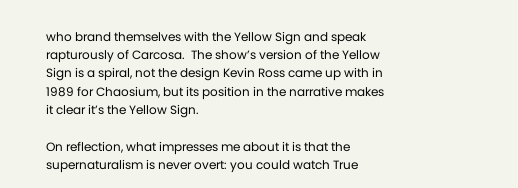who brand themselves with the Yellow Sign and speak rapturously of Carcosa.  The show’s version of the Yellow Sign is a spiral, not the design Kevin Ross came up with in 1989 for Chaosium, but its position in the narrative makes it clear it’s the Yellow Sign.

On reflection, what impresses me about it is that the supernaturalism is never overt: you could watch True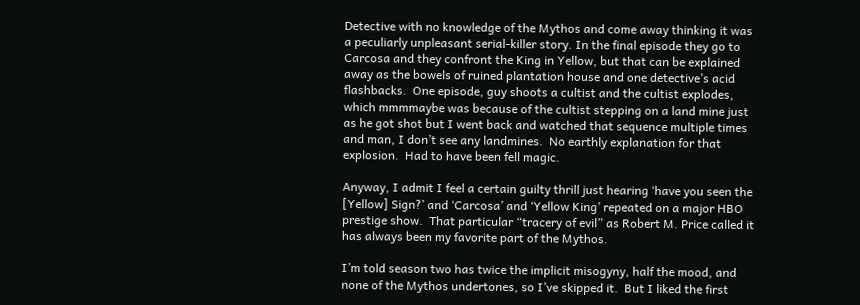Detective with no knowledge of the Mythos and come away thinking it was a peculiarly unpleasant serial-killer story. In the final episode they go to Carcosa and they confront the King in Yellow, but that can be explained away as the bowels of ruined plantation house and one detective’s acid flashbacks.  One episode, guy shoots a cultist and the cultist explodes, which mmmmaybe was because of the cultist stepping on a land mine just as he got shot but I went back and watched that sequence multiple times and man, I don’t see any landmines.  No earthly explanation for that explosion.  Had to have been fell magic.

Anyway, I admit I feel a certain guilty thrill just hearing ‘have you seen the [Yellow] Sign?’ and ‘Carcosa’ and ‘Yellow King’ repeated on a major HBO prestige show.  That particular “tracery of evil” as Robert M. Price called it has always been my favorite part of the Mythos.

I’m told season two has twice the implicit misogyny, half the mood, and none of the Mythos undertones, so I’ve skipped it.  But I liked the first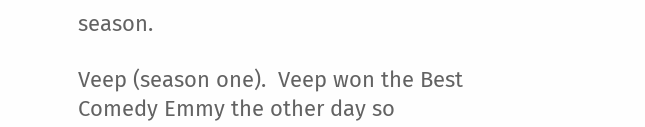season.

Veep (season one).  Veep won the Best Comedy Emmy the other day so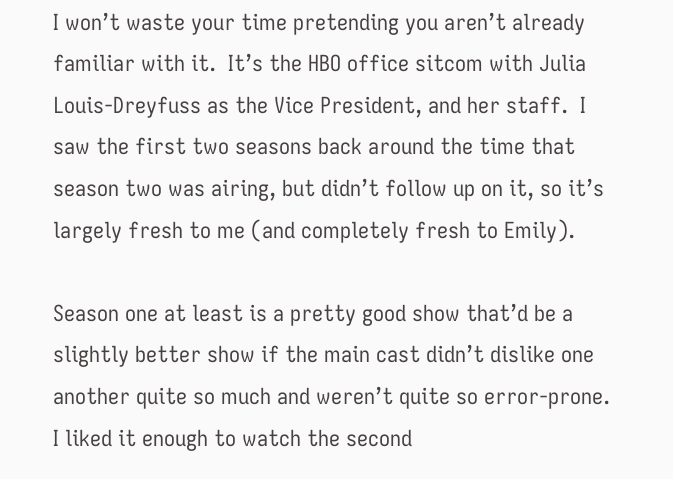I won’t waste your time pretending you aren’t already familiar with it.  It’s the HBO office sitcom with Julia Louis-Dreyfuss as the Vice President, and her staff.  I saw the first two seasons back around the time that season two was airing, but didn’t follow up on it, so it’s largely fresh to me (and completely fresh to Emily).

Season one at least is a pretty good show that’d be a slightly better show if the main cast didn’t dislike one another quite so much and weren’t quite so error-prone.  I liked it enough to watch the second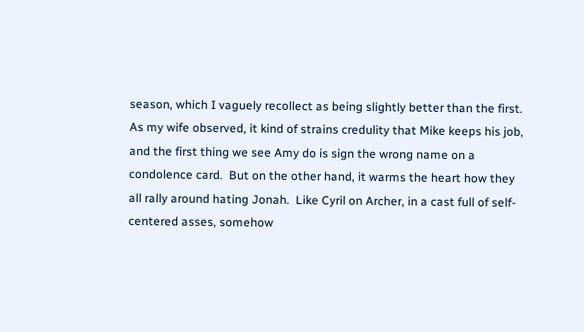season, which I vaguely recollect as being slightly better than the first.  As my wife observed, it kind of strains credulity that Mike keeps his job, and the first thing we see Amy do is sign the wrong name on a condolence card.  But on the other hand, it warms the heart how they all rally around hating Jonah.  Like Cyril on Archer, in a cast full of self-centered asses, somehow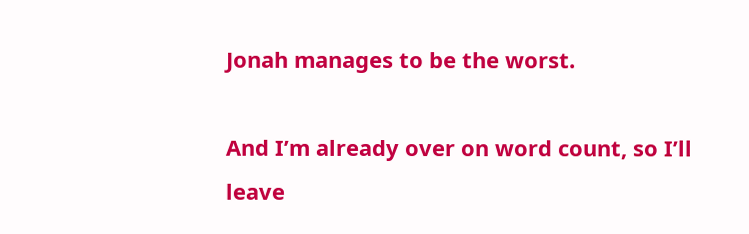Jonah manages to be the worst.

And I’m already over on word count, so I’ll leave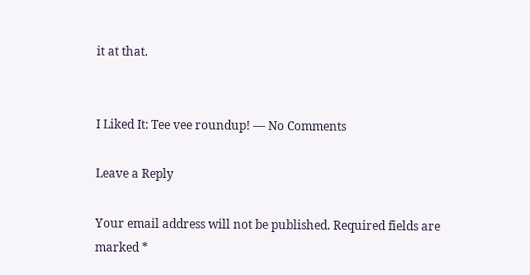it at that.


I Liked It: Tee vee roundup! — No Comments

Leave a Reply

Your email address will not be published. Required fields are marked *